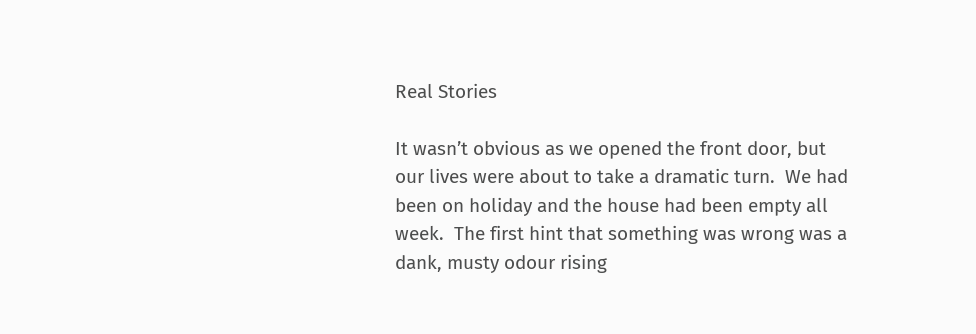Real Stories

It wasn’t obvious as we opened the front door, but our lives were about to take a dramatic turn.  We had been on holiday and the house had been empty all week.  The first hint that something was wrong was a dank, musty odour rising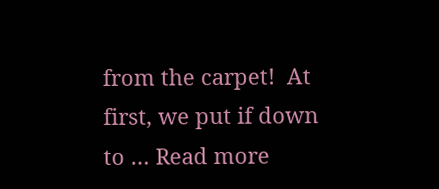from the carpet!  At first, we put if down to … Read more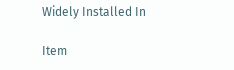Widely Installed In

Item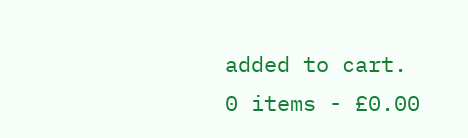added to cart.
0 items - £0.00